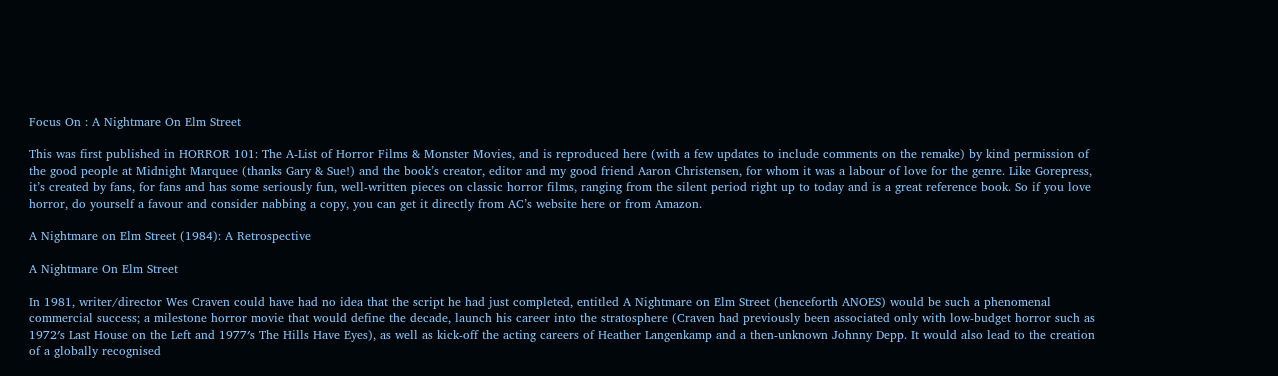Focus On : A Nightmare On Elm Street

This was first published in HORROR 101: The A-List of Horror Films & Monster Movies, and is reproduced here (with a few updates to include comments on the remake) by kind permission of the good people at Midnight Marquee (thanks Gary & Sue!) and the book’s creator, editor and my good friend Aaron Christensen, for whom it was a labour of love for the genre. Like Gorepress, it’s created by fans, for fans and has some seriously fun, well-written pieces on classic horror films, ranging from the silent period right up to today and is a great reference book. So if you love horror, do yourself a favour and consider nabbing a copy, you can get it directly from AC’s website here or from Amazon.

A Nightmare on Elm Street (1984): A Retrospective

A Nightmare On Elm Street

In 1981, writer/director Wes Craven could have had no idea that the script he had just completed, entitled A Nightmare on Elm Street (henceforth ANOES) would be such a phenomenal commercial success; a milestone horror movie that would define the decade, launch his career into the stratosphere (Craven had previously been associated only with low-budget horror such as 1972′s Last House on the Left and 1977′s The Hills Have Eyes), as well as kick-off the acting careers of Heather Langenkamp and a then-unknown Johnny Depp. It would also lead to the creation of a globally recognised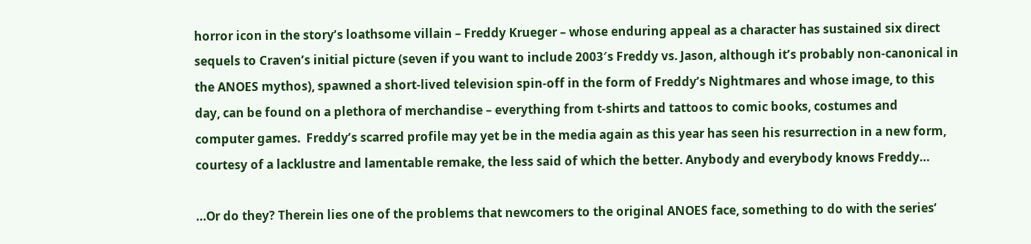horror icon in the story’s loathsome villain – Freddy Krueger – whose enduring appeal as a character has sustained six direct sequels to Craven’s initial picture (seven if you want to include 2003′s Freddy vs. Jason, although it’s probably non-canonical in the ANOES mythos), spawned a short-lived television spin-off in the form of Freddy’s Nightmares and whose image, to this day, can be found on a plethora of merchandise – everything from t-shirts and tattoos to comic books, costumes and computer games.  Freddy’s scarred profile may yet be in the media again as this year has seen his resurrection in a new form, courtesy of a lacklustre and lamentable remake, the less said of which the better. Anybody and everybody knows Freddy…

…Or do they? Therein lies one of the problems that newcomers to the original ANOES face, something to do with the series’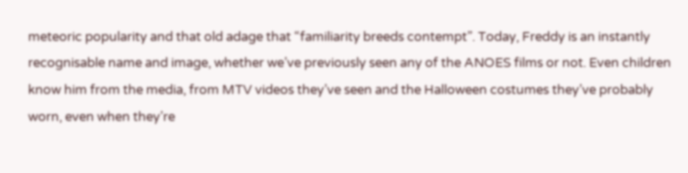meteoric popularity and that old adage that “familiarity breeds contempt”. Today, Freddy is an instantly recognisable name and image, whether we’ve previously seen any of the ANOES films or not. Even children know him from the media, from MTV videos they’ve seen and the Halloween costumes they’ve probably worn, even when they’re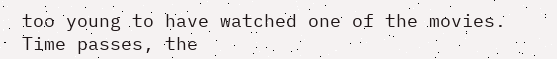too young to have watched one of the movies. Time passes, the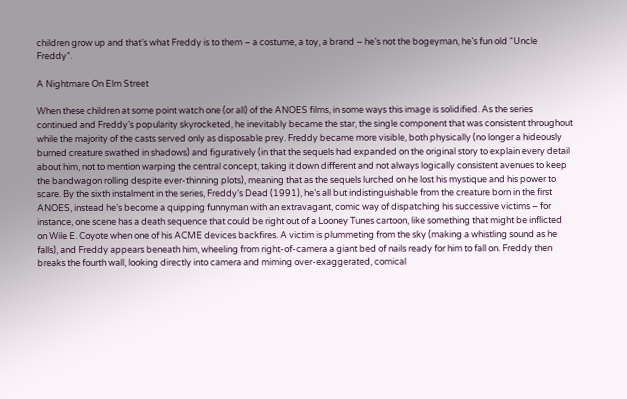children grow up and that’s what Freddy is to them – a costume, a toy, a brand – he’s not the bogeyman, he’s fun old “Uncle Freddy”.

A Nightmare On Elm Street

When these children at some point watch one (or all) of the ANOES films, in some ways this image is solidified. As the series continued and Freddy’s popularity skyrocketed, he inevitably became the star, the single component that was consistent throughout while the majority of the casts served only as disposable prey. Freddy became more visible, both physically (no longer a hideously burned creature swathed in shadows) and figuratively (in that the sequels had expanded on the original story to explain every detail about him, not to mention warping the central concept, taking it down different and not always logically consistent avenues to keep the bandwagon rolling despite ever-thinning plots), meaning that as the sequels lurched on he lost his mystique and his power to scare. By the sixth instalment in the series, Freddy’s Dead (1991), he’s all but indistinguishable from the creature born in the first ANOES, instead he’s become a quipping funnyman with an extravagant, comic way of dispatching his successive victims – for instance, one scene has a death sequence that could be right out of a Looney Tunes cartoon, like something that might be inflicted on Wile E. Coyote when one of his ACME devices backfires. A victim is plummeting from the sky (making a whistling sound as he falls), and Freddy appears beneath him, wheeling from right-of-camera a giant bed of nails ready for him to fall on. Freddy then breaks the fourth wall, looking directly into camera and miming over-exaggerated, comical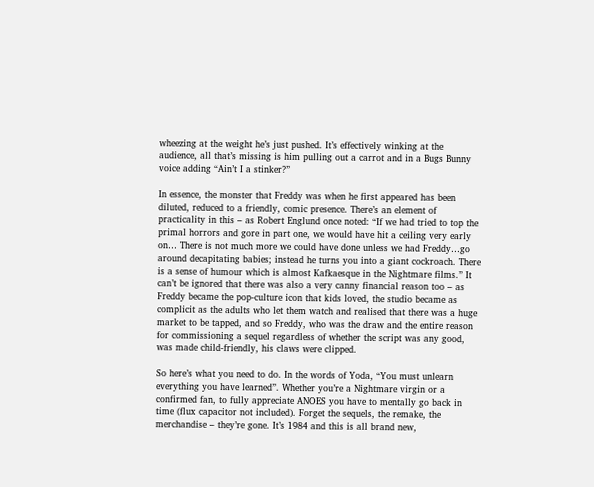wheezing at the weight he’s just pushed. It’s effectively winking at the audience, all that’s missing is him pulling out a carrot and in a Bugs Bunny voice adding “Ain’t I a stinker?”

In essence, the monster that Freddy was when he first appeared has been diluted, reduced to a friendly, comic presence. There’s an element of practicality in this – as Robert Englund once noted: “If we had tried to top the primal horrors and gore in part one, we would have hit a ceiling very early on… There is not much more we could have done unless we had Freddy…go around decapitating babies; instead he turns you into a giant cockroach. There is a sense of humour which is almost Kafkaesque in the Nightmare films.” It can’t be ignored that there was also a very canny financial reason too – as Freddy became the pop-culture icon that kids loved, the studio became as complicit as the adults who let them watch and realised that there was a huge market to be tapped, and so Freddy, who was the draw and the entire reason for commissioning a sequel regardless of whether the script was any good, was made child-friendly, his claws were clipped.

So here’s what you need to do. In the words of Yoda, “You must unlearn everything you have learned”. Whether you’re a Nightmare virgin or a confirmed fan, to fully appreciate ANOES you have to mentally go back in time (flux capacitor not included). Forget the sequels, the remake, the merchandise – they’re gone. It’s 1984 and this is all brand new,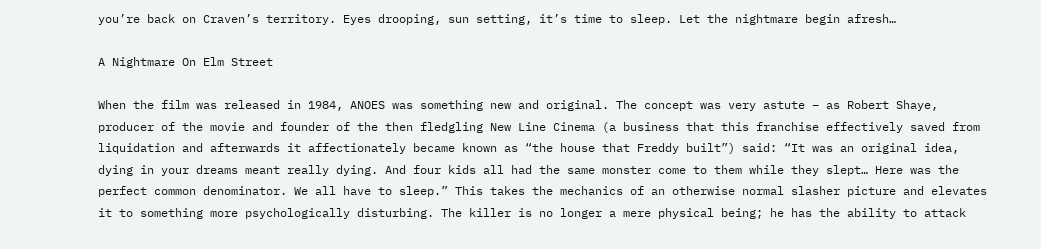you’re back on Craven’s territory. Eyes drooping, sun setting, it’s time to sleep. Let the nightmare begin afresh…

A Nightmare On Elm Street

When the film was released in 1984, ANOES was something new and original. The concept was very astute – as Robert Shaye, producer of the movie and founder of the then fledgling New Line Cinema (a business that this franchise effectively saved from liquidation and afterwards it affectionately became known as “the house that Freddy built”) said: “It was an original idea, dying in your dreams meant really dying. And four kids all had the same monster come to them while they slept… Here was the perfect common denominator. We all have to sleep.” This takes the mechanics of an otherwise normal slasher picture and elevates it to something more psychologically disturbing. The killer is no longer a mere physical being; he has the ability to attack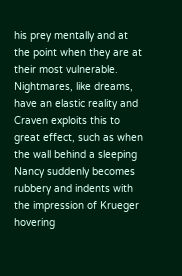his prey mentally and at the point when they are at their most vulnerable. Nightmares, like dreams, have an elastic reality and Craven exploits this to great effect, such as when the wall behind a sleeping Nancy suddenly becomes rubbery and indents with the impression of Krueger hovering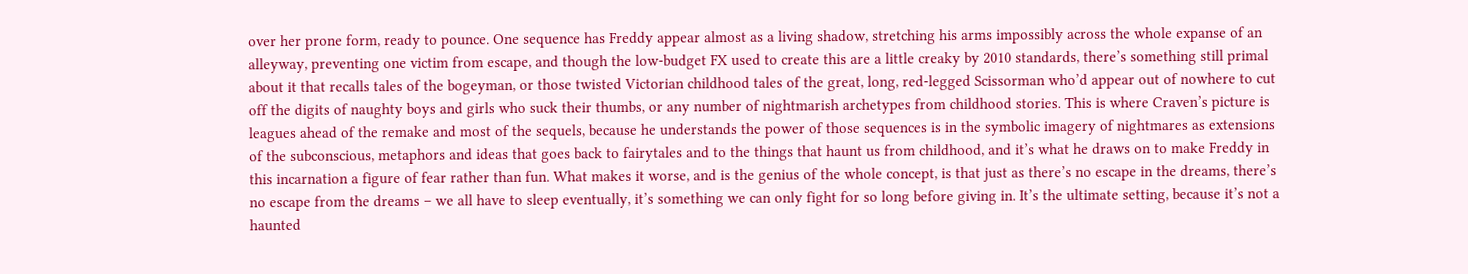over her prone form, ready to pounce. One sequence has Freddy appear almost as a living shadow, stretching his arms impossibly across the whole expanse of an alleyway, preventing one victim from escape, and though the low-budget FX used to create this are a little creaky by 2010 standards, there’s something still primal about it that recalls tales of the bogeyman, or those twisted Victorian childhood tales of the great, long, red-legged Scissorman who’d appear out of nowhere to cut off the digits of naughty boys and girls who suck their thumbs, or any number of nightmarish archetypes from childhood stories. This is where Craven’s picture is leagues ahead of the remake and most of the sequels, because he understands the power of those sequences is in the symbolic imagery of nightmares as extensions of the subconscious, metaphors and ideas that goes back to fairytales and to the things that haunt us from childhood, and it’s what he draws on to make Freddy in this incarnation a figure of fear rather than fun. What makes it worse, and is the genius of the whole concept, is that just as there’s no escape in the dreams, there’s no escape from the dreams – we all have to sleep eventually, it’s something we can only fight for so long before giving in. It’s the ultimate setting, because it’s not a haunted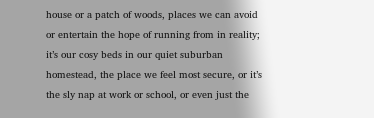house or a patch of woods, places we can avoid or entertain the hope of running from in reality; it’s our cosy beds in our quiet suburban homestead, the place we feel most secure, or it’s the sly nap at work or school, or even just the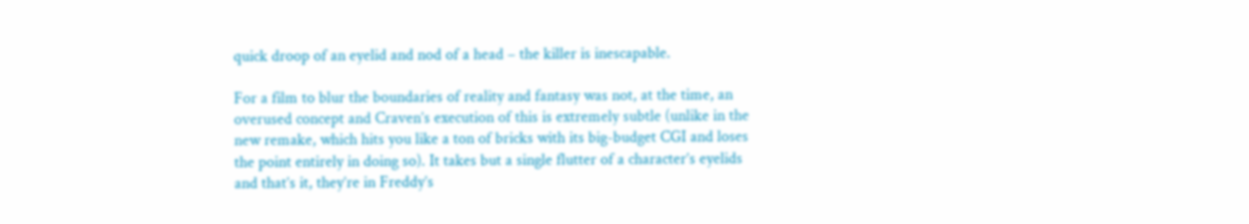quick droop of an eyelid and nod of a head – the killer is inescapable.

For a film to blur the boundaries of reality and fantasy was not, at the time, an overused concept and Craven’s execution of this is extremely subtle (unlike in the new remake, which hits you like a ton of bricks with its big-budget CGI and loses the point entirely in doing so). It takes but a single flutter of a character’s eyelids and that’s it, they’re in Freddy’s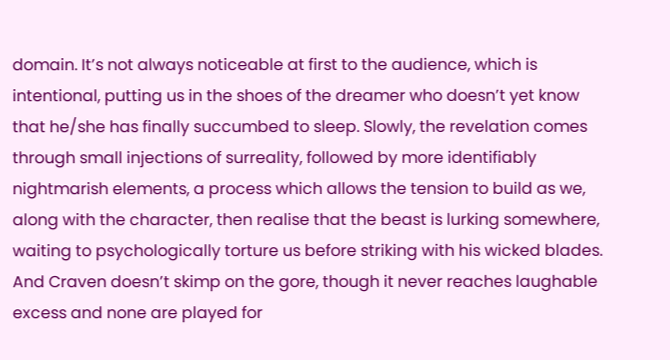domain. It’s not always noticeable at first to the audience, which is intentional, putting us in the shoes of the dreamer who doesn’t yet know that he/she has finally succumbed to sleep. Slowly, the revelation comes through small injections of surreality, followed by more identifiably nightmarish elements, a process which allows the tension to build as we, along with the character, then realise that the beast is lurking somewhere, waiting to psychologically torture us before striking with his wicked blades. And Craven doesn’t skimp on the gore, though it never reaches laughable excess and none are played for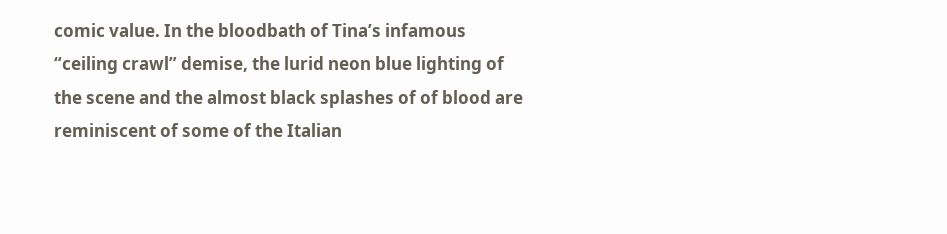comic value. In the bloodbath of Tina’s infamous “ceiling crawl” demise, the lurid neon blue lighting of the scene and the almost black splashes of of blood are reminiscent of some of the Italian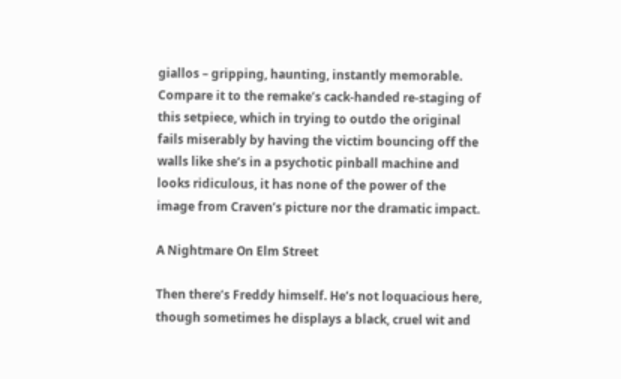giallos – gripping, haunting, instantly memorable. Compare it to the remake’s cack-handed re-staging of this setpiece, which in trying to outdo the original fails miserably by having the victim bouncing off the walls like she’s in a psychotic pinball machine and looks ridiculous, it has none of the power of the image from Craven’s picture nor the dramatic impact.

A Nightmare On Elm Street

Then there’s Freddy himself. He’s not loquacious here, though sometimes he displays a black, cruel wit and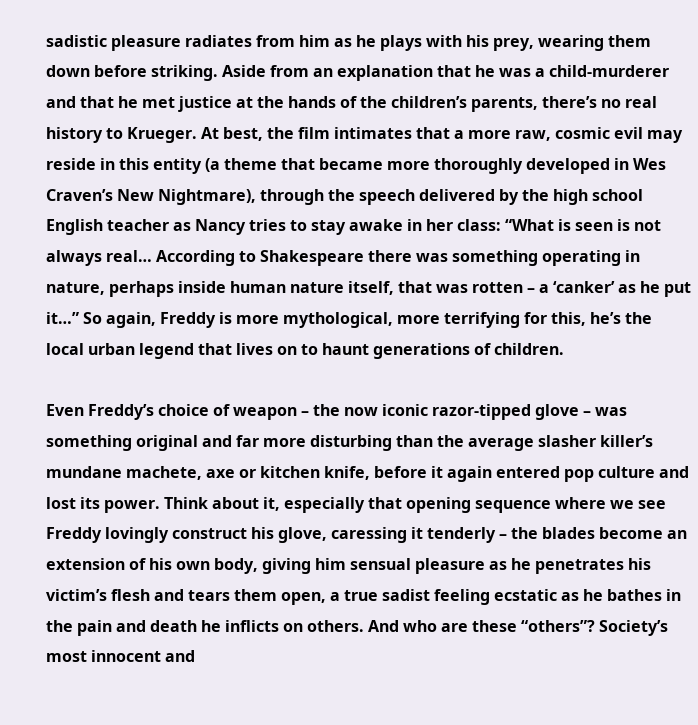sadistic pleasure radiates from him as he plays with his prey, wearing them down before striking. Aside from an explanation that he was a child-murderer and that he met justice at the hands of the children’s parents, there’s no real history to Krueger. At best, the film intimates that a more raw, cosmic evil may reside in this entity (a theme that became more thoroughly developed in Wes Craven’s New Nightmare), through the speech delivered by the high school English teacher as Nancy tries to stay awake in her class: “What is seen is not always real… According to Shakespeare there was something operating in nature, perhaps inside human nature itself, that was rotten – a ‘canker’ as he put it…” So again, Freddy is more mythological, more terrifying for this, he’s the local urban legend that lives on to haunt generations of children.

Even Freddy’s choice of weapon – the now iconic razor-tipped glove – was something original and far more disturbing than the average slasher killer’s mundane machete, axe or kitchen knife, before it again entered pop culture and lost its power. Think about it, especially that opening sequence where we see Freddy lovingly construct his glove, caressing it tenderly – the blades become an extension of his own body, giving him sensual pleasure as he penetrates his victim’s flesh and tears them open, a true sadist feeling ecstatic as he bathes in the pain and death he inflicts on others. And who are these “others”? Society’s most innocent and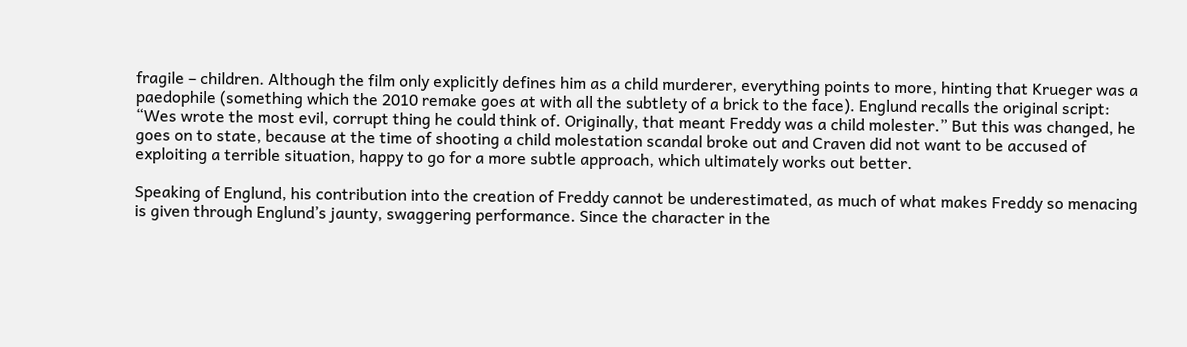fragile – children. Although the film only explicitly defines him as a child murderer, everything points to more, hinting that Krueger was a paedophile (something which the 2010 remake goes at with all the subtlety of a brick to the face). Englund recalls the original script: “Wes wrote the most evil, corrupt thing he could think of. Originally, that meant Freddy was a child molester.” But this was changed, he goes on to state, because at the time of shooting a child molestation scandal broke out and Craven did not want to be accused of exploiting a terrible situation, happy to go for a more subtle approach, which ultimately works out better.

Speaking of Englund, his contribution into the creation of Freddy cannot be underestimated, as much of what makes Freddy so menacing is given through Englund’s jaunty, swaggering performance. Since the character in the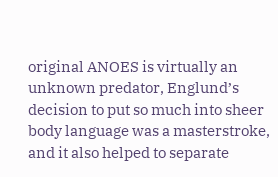original ANOES is virtually an unknown predator, Englund’s decision to put so much into sheer body language was a masterstroke, and it also helped to separate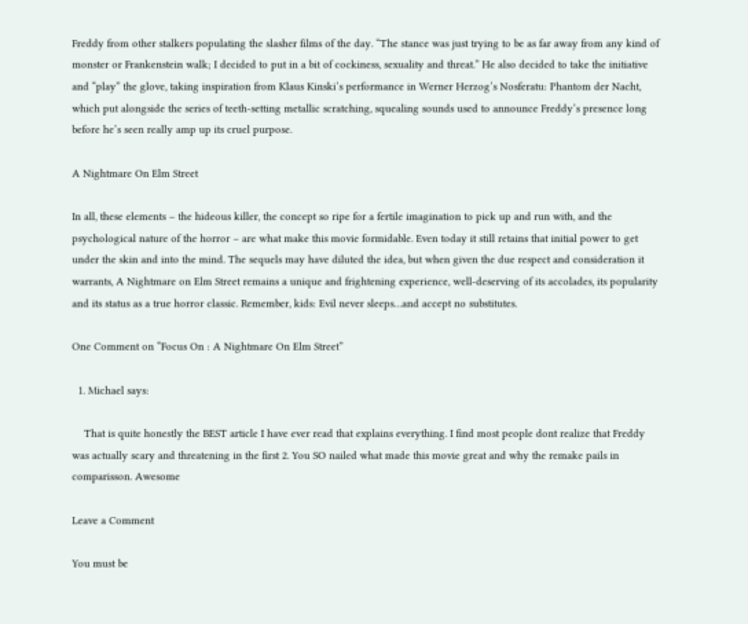Freddy from other stalkers populating the slasher films of the day. “The stance was just trying to be as far away from any kind of monster or Frankenstein walk; I decided to put in a bit of cockiness, sexuality and threat.” He also decided to take the initiative and “play” the glove, taking inspiration from Klaus Kinski’s performance in Werner Herzog’s Nosferatu: Phantom der Nacht, which put alongside the series of teeth-setting metallic scratching, squealing sounds used to announce Freddy’s presence long before he’s seen really amp up its cruel purpose.

A Nightmare On Elm Street

In all, these elements – the hideous killer, the concept so ripe for a fertile imagination to pick up and run with, and the psychological nature of the horror – are what make this movie formidable. Even today it still retains that initial power to get under the skin and into the mind. The sequels may have diluted the idea, but when given the due respect and consideration it warrants, A Nightmare on Elm Street remains a unique and frightening experience, well-deserving of its accolades, its popularity and its status as a true horror classic. Remember, kids: Evil never sleeps…and accept no substitutes.

One Comment on “Focus On : A Nightmare On Elm Street”

  1. Michael says:

    That is quite honestly the BEST article I have ever read that explains everything. I find most people dont realize that Freddy was actually scary and threatening in the first 2. You SO nailed what made this movie great and why the remake pails in comparisson. Awesome

Leave a Comment

You must be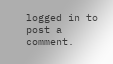logged in to post a comment.